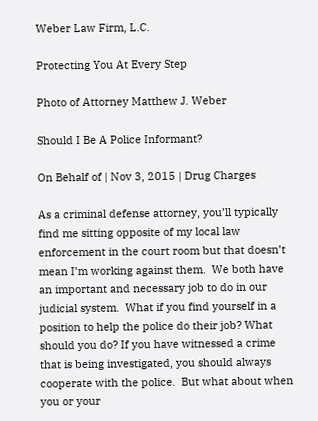Weber Law Firm, L.C.

Protecting You At Every Step

Photo of Attorney Matthew J. Weber

Should I Be A Police Informant?

On Behalf of | Nov 3, 2015 | Drug Charges

As a criminal defense attorney, you’ll typically find me sitting opposite of my local law enforcement in the court room but that doesn’t mean I’m working against them.  We both have an important and necessary job to do in our judicial system.  What if you find yourself in a position to help the police do their job? What should you do? If you have witnessed a crime that is being investigated, you should always cooperate with the police.  But what about when you or your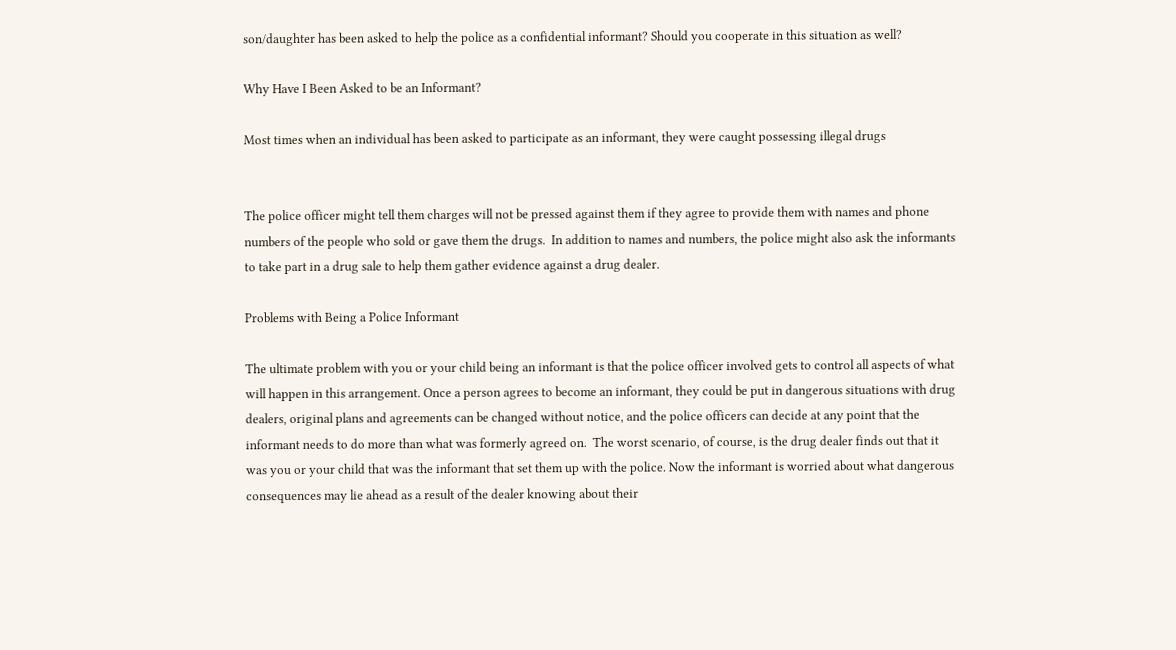son/daughter has been asked to help the police as a confidential informant? Should you cooperate in this situation as well?

Why Have I Been Asked to be an Informant?

Most times when an individual has been asked to participate as an informant, they were caught possessing illegal drugs


The police officer might tell them charges will not be pressed against them if they agree to provide them with names and phone numbers of the people who sold or gave them the drugs.  In addition to names and numbers, the police might also ask the informants to take part in a drug sale to help them gather evidence against a drug dealer.

Problems with Being a Police Informant

The ultimate problem with you or your child being an informant is that the police officer involved gets to control all aspects of what will happen in this arrangement. Once a person agrees to become an informant, they could be put in dangerous situations with drug dealers, original plans and agreements can be changed without notice, and the police officers can decide at any point that the informant needs to do more than what was formerly agreed on.  The worst scenario, of course, is the drug dealer finds out that it was you or your child that was the informant that set them up with the police. Now the informant is worried about what dangerous consequences may lie ahead as a result of the dealer knowing about their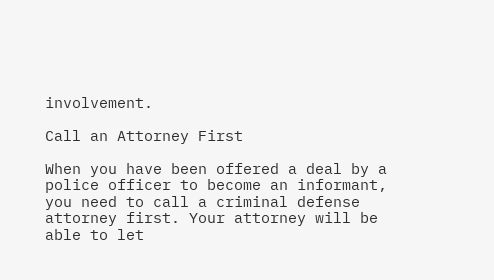involvement.

Call an Attorney First

When you have been offered a deal by a police officer to become an informant, you need to call a criminal defense attorney first. Your attorney will be able to let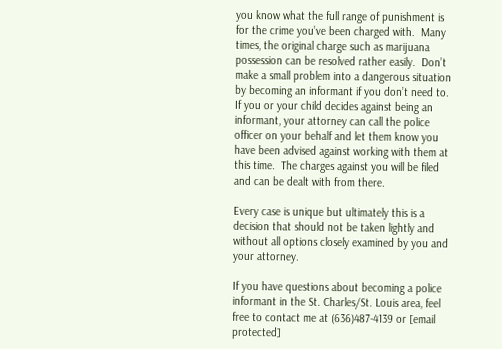you know what the full range of punishment is for the crime you’ve been charged with.  Many times, the original charge such as marijuana possession can be resolved rather easily.  Don’t make a small problem into a dangerous situation by becoming an informant if you don’t need to.  If you or your child decides against being an informant, your attorney can call the police officer on your behalf and let them know you have been advised against working with them at this time.  The charges against you will be filed and can be dealt with from there.

Every case is unique but ultimately this is a decision that should not be taken lightly and without all options closely examined by you and your attorney.

If you have questions about becoming a police informant in the St. Charles/St. Louis area, feel free to contact me at (636)487-4139 or [email protected]